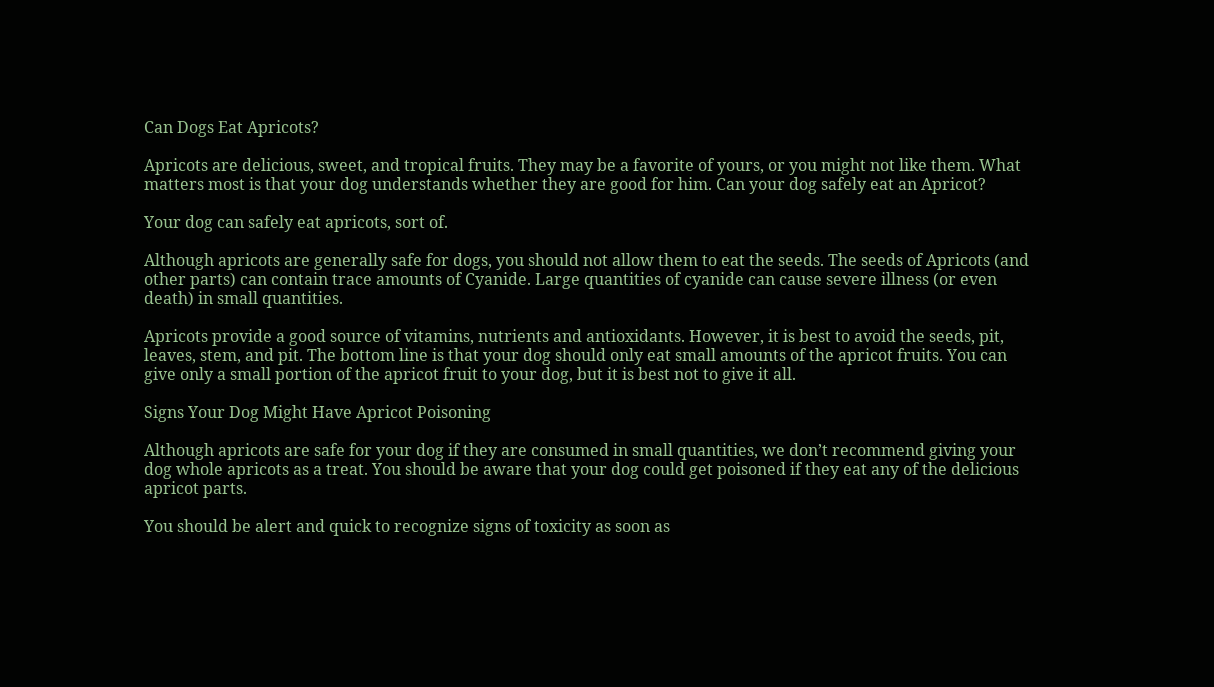Can Dogs Eat Apricots?

Apricots are delicious, sweet, and tropical fruits. They may be a favorite of yours, or you might not like them. What matters most is that your dog understands whether they are good for him. Can your dog safely eat an Apricot?

Your dog can safely eat apricots, sort of.

Although apricots are generally safe for dogs, you should not allow them to eat the seeds. The seeds of Apricots (and other parts) can contain trace amounts of Cyanide. Large quantities of cyanide can cause severe illness (or even death) in small quantities.

Apricots provide a good source of vitamins, nutrients and antioxidants. However, it is best to avoid the seeds, pit, leaves, stem, and pit. The bottom line is that your dog should only eat small amounts of the apricot fruits. You can give only a small portion of the apricot fruit to your dog, but it is best not to give it all.

Signs Your Dog Might Have Apricot Poisoning

Although apricots are safe for your dog if they are consumed in small quantities, we don’t recommend giving your dog whole apricots as a treat. You should be aware that your dog could get poisoned if they eat any of the delicious apricot parts.

You should be alert and quick to recognize signs of toxicity as soon as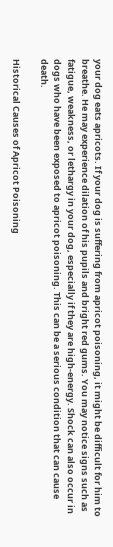your dog eats apricots. If your dog is suffering from apricot poisoning, it might be difficult for him to breathe. He may experience dilation of his pupils and bright red gums. You may notice signs such as fatigue, weakness, or lethargy in your dog, especially if they are high-energy. Shock can also occur in dogs who have been exposed to apricot poisoning. This can be a serious condition that can cause death.

Historical Causes of Apricot Poisoning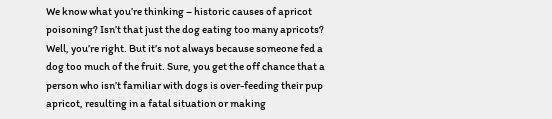We know what you’re thinking – historic causes of apricot poisoning? Isn’t that just the dog eating too many apricots? Well, you’re right. But it’s not always because someone fed a dog too much of the fruit. Sure, you get the off chance that a person who isn’t familiar with dogs is over-feeding their pup apricot, resulting in a fatal situation or making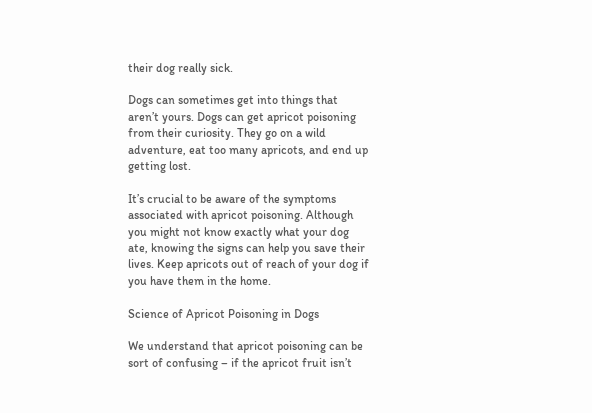their dog really sick.

Dogs can sometimes get into things that aren’t yours. Dogs can get apricot poisoning from their curiosity. They go on a wild adventure, eat too many apricots, and end up getting lost.

It’s crucial to be aware of the symptoms associated with apricot poisoning. Although you might not know exactly what your dog ate, knowing the signs can help you save their lives. Keep apricots out of reach of your dog if you have them in the home.

Science of Apricot Poisoning in Dogs

We understand that apricot poisoning can be sort of confusing – if the apricot fruit isn’t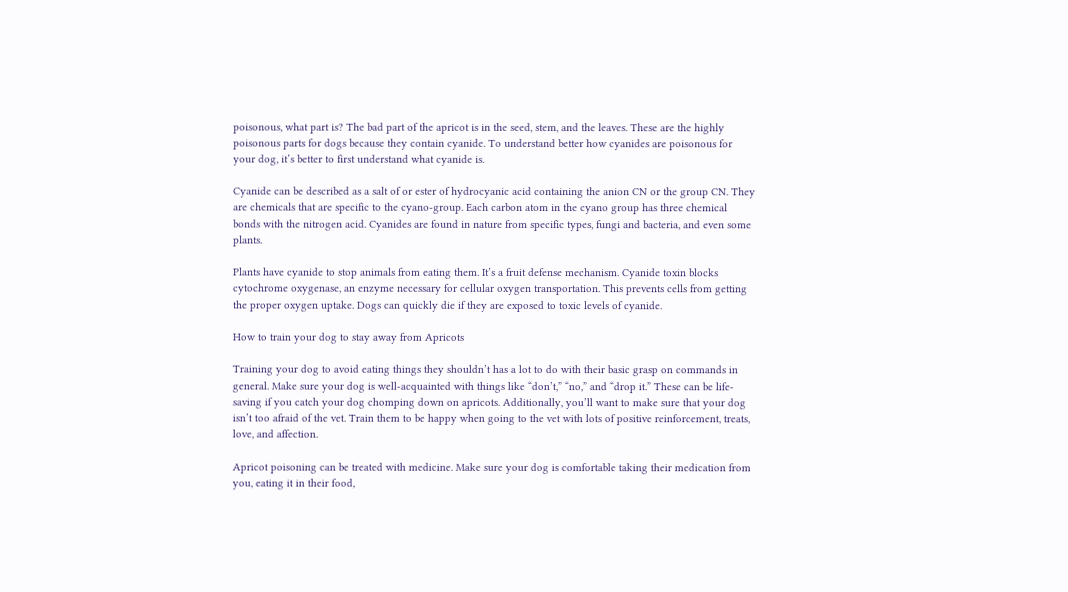poisonous, what part is? The bad part of the apricot is in the seed, stem, and the leaves. These are the highly poisonous parts for dogs because they contain cyanide. To understand better how cyanides are poisonous for your dog, it’s better to first understand what cyanide is.

Cyanide can be described as a salt of or ester of hydrocyanic acid containing the anion CN or the group CN. They are chemicals that are specific to the cyano-group. Each carbon atom in the cyano group has three chemical bonds with the nitrogen acid. Cyanides are found in nature from specific types, fungi and bacteria, and even some plants.

Plants have cyanide to stop animals from eating them. It’s a fruit defense mechanism. Cyanide toxin blocks cytochrome oxygenase, an enzyme necessary for cellular oxygen transportation. This prevents cells from getting the proper oxygen uptake. Dogs can quickly die if they are exposed to toxic levels of cyanide.

How to train your dog to stay away from Apricots

Training your dog to avoid eating things they shouldn’t has a lot to do with their basic grasp on commands in general. Make sure your dog is well-acquainted with things like “don’t,” “no,” and “drop it.” These can be life-saving if you catch your dog chomping down on apricots. Additionally, you’ll want to make sure that your dog isn’t too afraid of the vet. Train them to be happy when going to the vet with lots of positive reinforcement, treats, love, and affection.

Apricot poisoning can be treated with medicine. Make sure your dog is comfortable taking their medication from you, eating it in their food,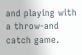and playing with a throw-and catch game.